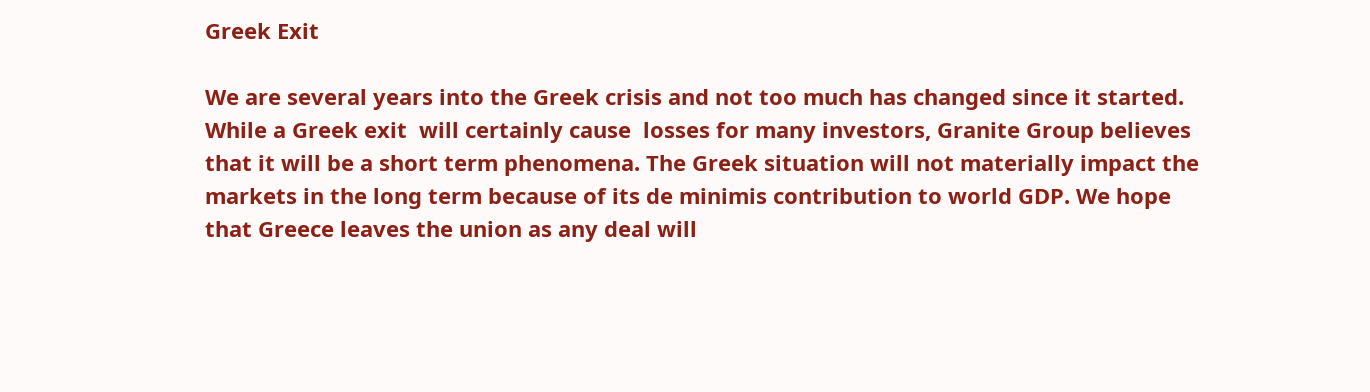Greek Exit

We are several years into the Greek crisis and not too much has changed since it started.  While a Greek exit  will certainly cause  losses for many investors, Granite Group believes that it will be a short term phenomena. The Greek situation will not materially impact the markets in the long term because of its de minimis contribution to world GDP. We hope that Greece leaves the union as any deal will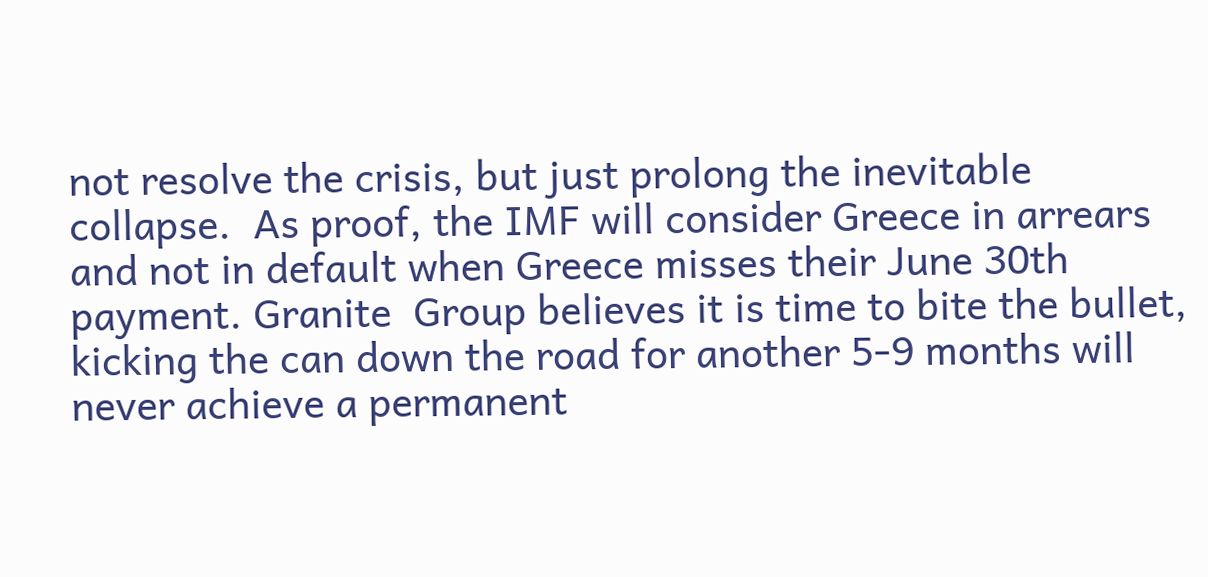not resolve the crisis, but just prolong the inevitable collapse.  As proof, the IMF will consider Greece in arrears and not in default when Greece misses their June 30th payment. Granite  Group believes it is time to bite the bullet,  kicking the can down the road for another 5-9 months will never achieve a permanent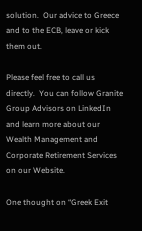solution.  Our advice to Greece and to the ECB, leave or kick them out.

Please feel free to call us directly.  You can follow Granite Group Advisors on LinkedIn and learn more about our Wealth Management and Corporate Retirement Services on our Website.

One thought on “Greek Exit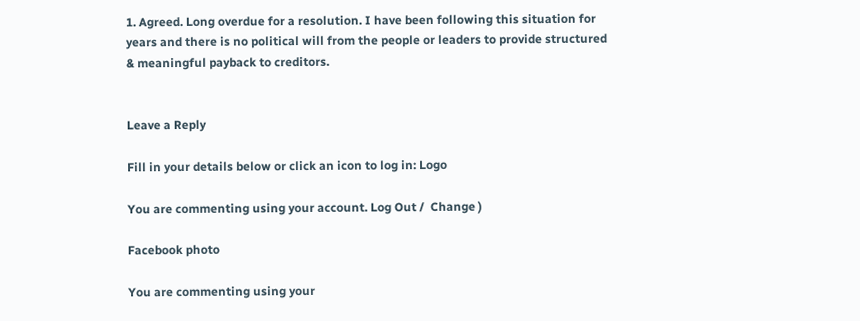1. Agreed. Long overdue for a resolution. I have been following this situation for years and there is no political will from the people or leaders to provide structured & meaningful payback to creditors.


Leave a Reply

Fill in your details below or click an icon to log in: Logo

You are commenting using your account. Log Out /  Change )

Facebook photo

You are commenting using your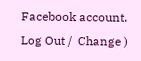Facebook account. Log Out /  Change )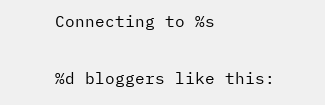Connecting to %s

%d bloggers like this: